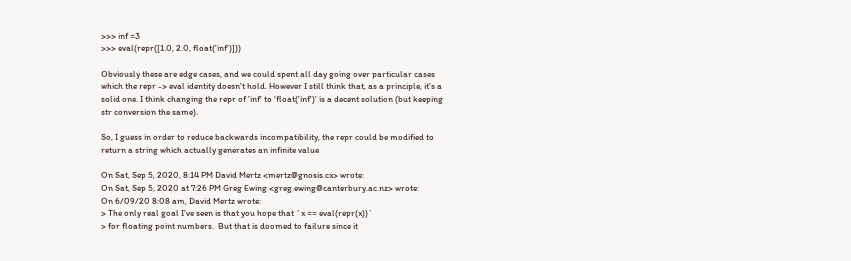>>> inf =3
>>> eval(repr([1.0, 2.0, float('inf')]))

Obviously these are edge cases, and we could spent all day going over particular cases which the repr -> eval identity doesn't hold. However I still think that, as a principle, it's a solid one. I think changing the repr of 'inf' to 'float('inf')' is a decent solution (but keeping str conversion the same).

So, I guess in order to reduce backwards incompatibility, the repr could be modified to return a string which actually generates an infinite value

On Sat, Sep 5, 2020, 8:14 PM David Mertz <mertz@gnosis.cx> wrote:
On Sat, Sep 5, 2020 at 7:26 PM Greg Ewing <greg.ewing@canterbury.ac.nz> wrote:
On 6/09/20 8:08 am, David Mertz wrote:
> The only real goal I've seen is that you hope that `x == eval(repr(x))`
> for floating point numbers.  But that is doomed to failure since it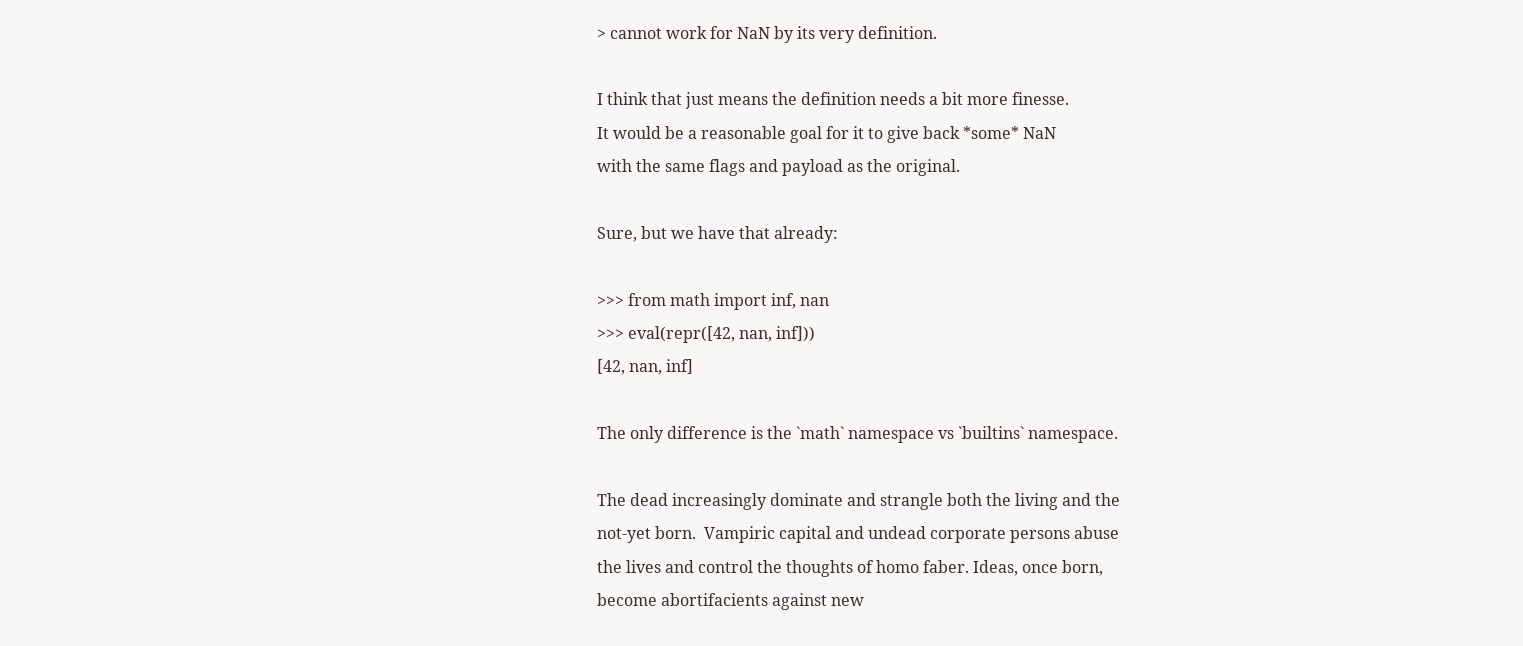> cannot work for NaN by its very definition.

I think that just means the definition needs a bit more finesse.
It would be a reasonable goal for it to give back *some* NaN
with the same flags and payload as the original.

Sure, but we have that already:

>>> from math import inf, nan
>>> eval(repr([42, nan, inf]))
[42, nan, inf]

The only difference is the `math` namespace vs `builtins` namespace.

The dead increasingly dominate and strangle both the living and the
not-yet born.  Vampiric capital and undead corporate persons abuse
the lives and control the thoughts of homo faber. Ideas, once born,
become abortifacients against new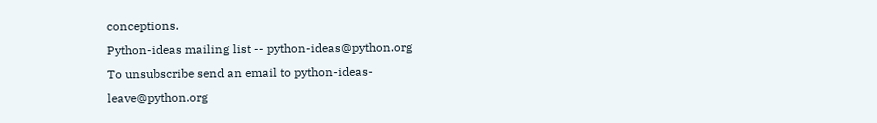conceptions.
Python-ideas mailing list -- python-ideas@python.org
To unsubscribe send an email to python-ideas-leave@python.org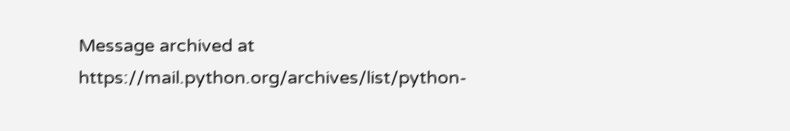Message archived at https://mail.python.org/archives/list/python-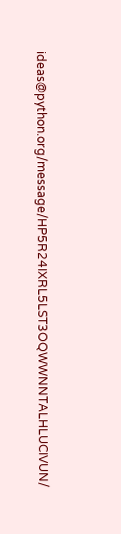ideas@python.org/message/HP5R24IXRL5LST3OQWWNNTALHLUCIVUN/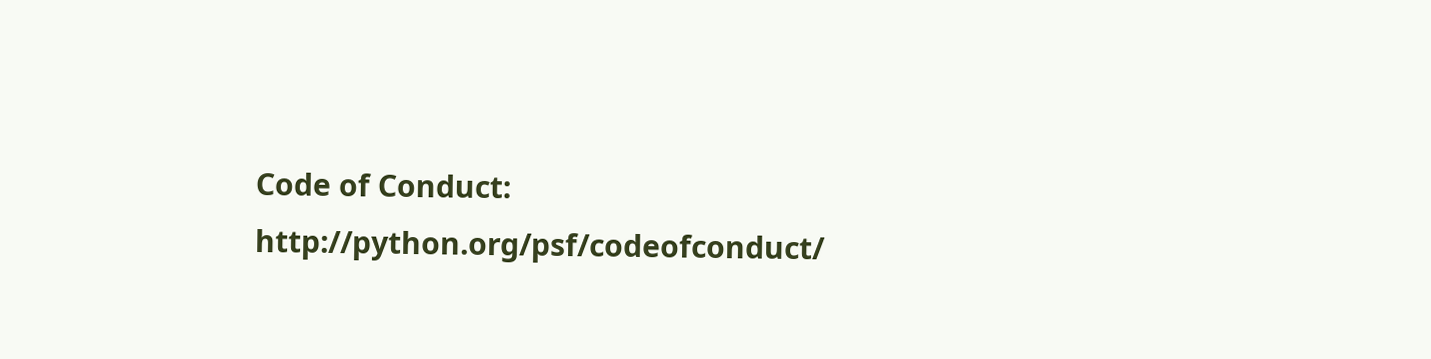Code of Conduct: http://python.org/psf/codeofconduct/